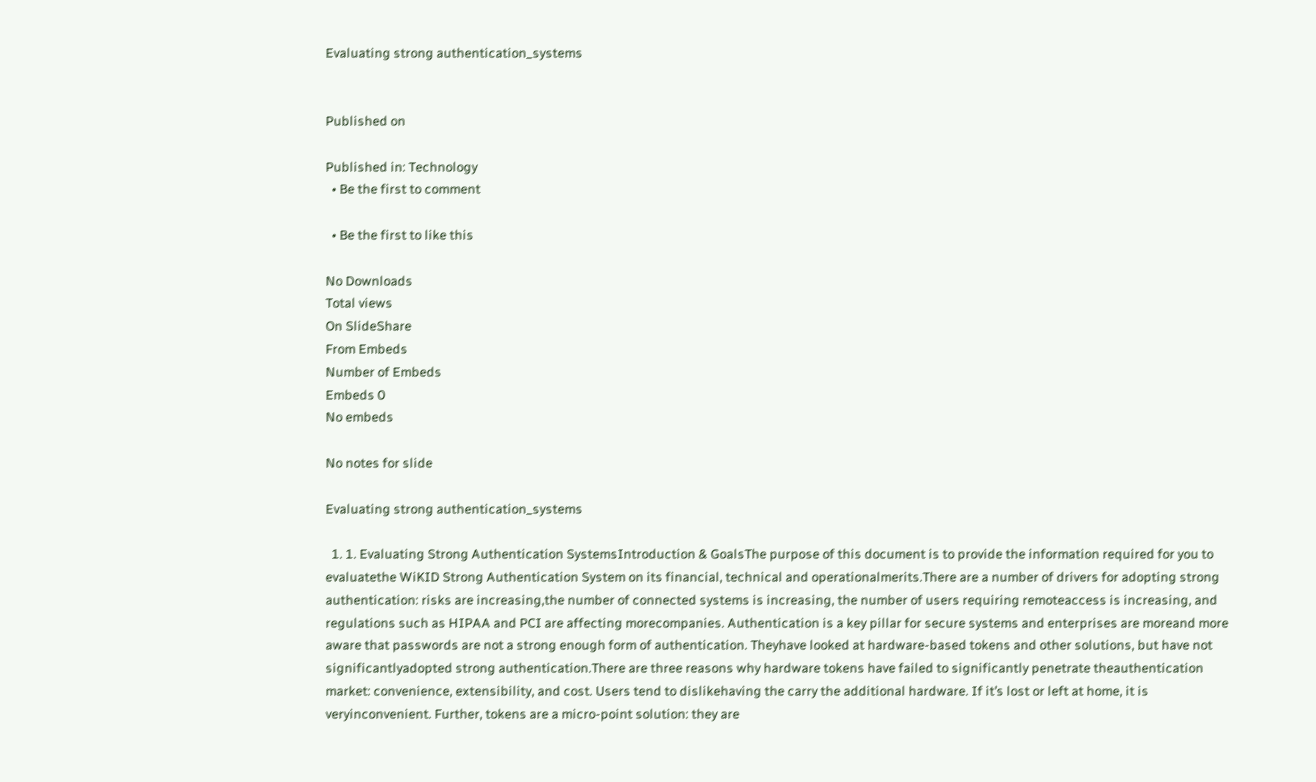Evaluating strong authentication_systems


Published on

Published in: Technology
  • Be the first to comment

  • Be the first to like this

No Downloads
Total views
On SlideShare
From Embeds
Number of Embeds
Embeds 0
No embeds

No notes for slide

Evaluating strong authentication_systems

  1. 1. Evaluating Strong Authentication SystemsIntroduction & GoalsThe purpose of this document is to provide the information required for you to evaluatethe WiKID Strong Authentication System on its financial, technical and operationalmerits.There are a number of drivers for adopting strong authentication: risks are increasing,the number of connected systems is increasing, the number of users requiring remoteaccess is increasing, and regulations such as HIPAA and PCI are affecting morecompanies. Authentication is a key pillar for secure systems and enterprises are moreand more aware that passwords are not a strong enough form of authentication. Theyhave looked at hardware-based tokens and other solutions, but have not significantlyadopted strong authentication.There are three reasons why hardware tokens have failed to significantly penetrate theauthentication market: convenience, extensibility, and cost. Users tend to dislikehaving the carry the additional hardware. If it’s lost or left at home, it is veryinconvenient. Further, tokens are a micro-point solution: they are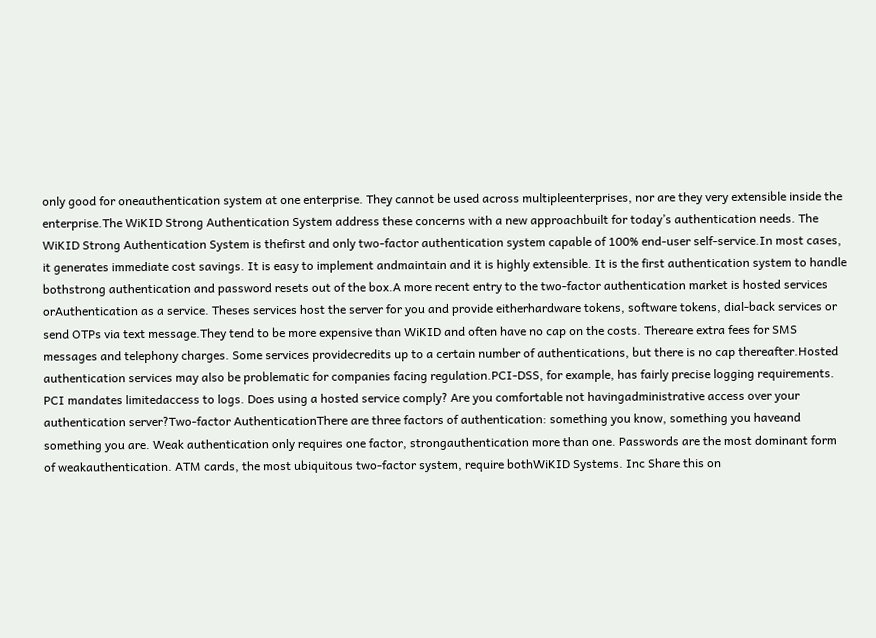only good for oneauthentication system at one enterprise. They cannot be used across multipleenterprises, nor are they very extensible inside the enterprise.The WiKID Strong Authentication System address these concerns with a new approachbuilt for today’s authentication needs. The WiKID Strong Authentication System is thefirst and only two-factor authentication system capable of 100% end-user self-service.In most cases, it generates immediate cost savings. It is easy to implement andmaintain and it is highly extensible. It is the first authentication system to handle bothstrong authentication and password resets out of the box.A more recent entry to the two-factor authentication market is hosted services orAuthentication as a service. Theses services host the server for you and provide eitherhardware tokens, software tokens, dial-back services or send OTPs via text message.They tend to be more expensive than WiKID and often have no cap on the costs. Thereare extra fees for SMS messages and telephony charges. Some services providecredits up to a certain number of authentications, but there is no cap thereafter.Hosted authentication services may also be problematic for companies facing regulation.PCI-DSS, for example, has fairly precise logging requirements. PCI mandates limitedaccess to logs. Does using a hosted service comply? Are you comfortable not havingadministrative access over your authentication server?Two-factor AuthenticationThere are three factors of authentication: something you know, something you haveand something you are. Weak authentication only requires one factor, strongauthentication more than one. Passwords are the most dominant form of weakauthentication. ATM cards, the most ubiquitous two-factor system, require bothWiKID Systems. Inc Share this on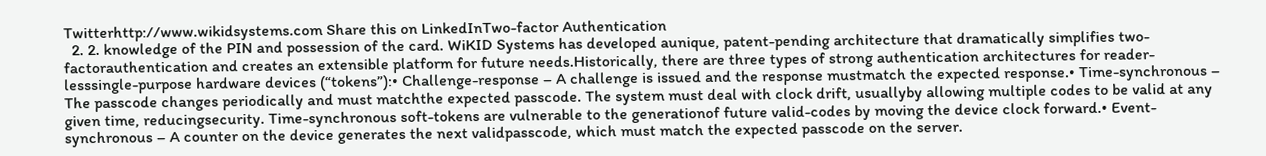Twitterhttp://www.wikidsystems.com Share this on LinkedInTwo-factor Authentication
  2. 2. knowledge of the PIN and possession of the card. WiKID Systems has developed aunique, patent-pending architecture that dramatically simplifies two-factorauthentication and creates an extensible platform for future needs.Historically, there are three types of strong authentication architectures for reader-lesssingle-purpose hardware devices (“tokens”):• Challenge-response – A challenge is issued and the response mustmatch the expected response.• Time-synchronous – The passcode changes periodically and must matchthe expected passcode. The system must deal with clock drift, usuallyby allowing multiple codes to be valid at any given time, reducingsecurity. Time-synchronous soft-tokens are vulnerable to the generationof future valid-codes by moving the device clock forward.• Event-synchronous – A counter on the device generates the next validpasscode, which must match the expected passcode on the server.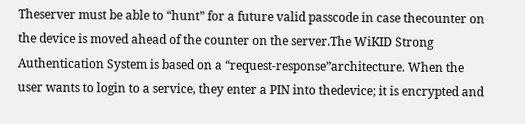Theserver must be able to “hunt” for a future valid passcode in case thecounter on the device is moved ahead of the counter on the server.The WiKID Strong Authentication System is based on a “request-response”architecture. When the user wants to login to a service, they enter a PIN into thedevice; it is encrypted and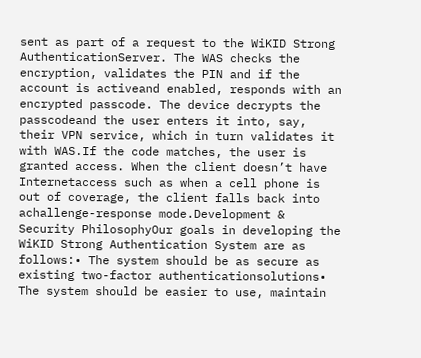sent as part of a request to the WiKID Strong AuthenticationServer. The WAS checks the encryption, validates the PIN and if the account is activeand enabled, responds with an encrypted passcode. The device decrypts the passcodeand the user enters it into, say, their VPN service, which in turn validates it with WAS.If the code matches, the user is granted access. When the client doesn’t have Internetaccess such as when a cell phone is out of coverage, the client falls back into achallenge-response mode.Development & Security PhilosophyOur goals in developing the WiKID Strong Authentication System are as follows:• The system should be as secure as existing two-factor authenticationsolutions• The system should be easier to use, maintain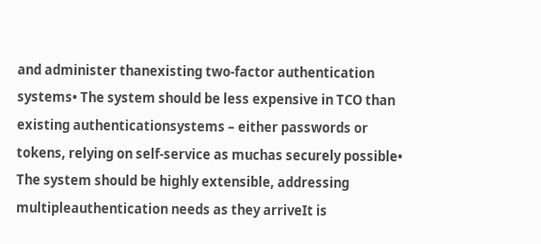and administer thanexisting two-factor authentication systems• The system should be less expensive in TCO than existing authenticationsystems – either passwords or tokens, relying on self-service as muchas securely possible• The system should be highly extensible, addressing multipleauthentication needs as they arriveIt is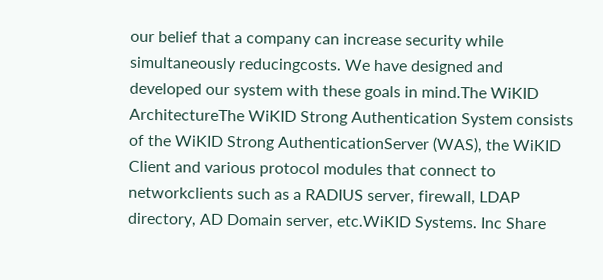our belief that a company can increase security while simultaneously reducingcosts. We have designed and developed our system with these goals in mind.The WiKID ArchitectureThe WiKID Strong Authentication System consists of the WiKID Strong AuthenticationServer (WAS), the WiKID Client and various protocol modules that connect to networkclients such as a RADIUS server, firewall, LDAP directory, AD Domain server, etc.WiKID Systems. Inc Share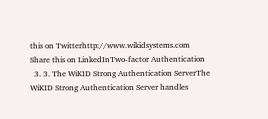this on Twitterhttp://www.wikidsystems.com Share this on LinkedInTwo-factor Authentication
  3. 3. The WiKID Strong Authentication ServerThe WiKID Strong Authentication Server handles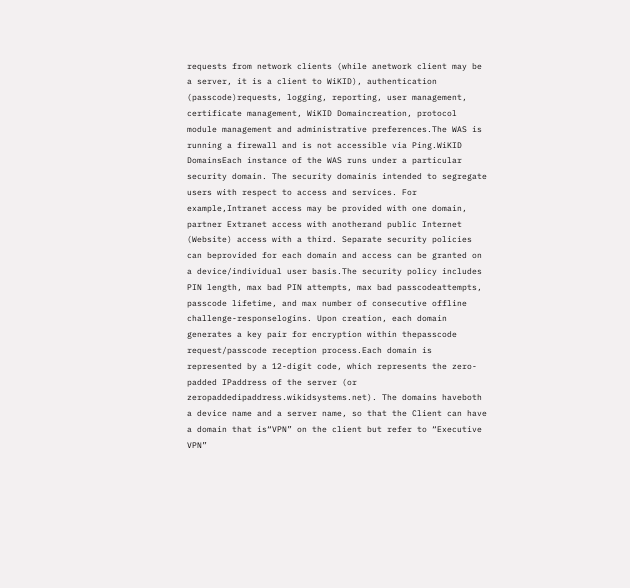requests from network clients (while anetwork client may be a server, it is a client to WiKID), authentication (passcode)requests, logging, reporting, user management, certificate management, WiKID Domaincreation, protocol module management and administrative preferences.The WAS is running a firewall and is not accessible via Ping.WiKID DomainsEach instance of the WAS runs under a particular security domain. The security domainis intended to segregate users with respect to access and services. For example,Intranet access may be provided with one domain, partner Extranet access with anotherand public Internet (Website) access with a third. Separate security policies can beprovided for each domain and access can be granted on a device/individual user basis.The security policy includes PIN length, max bad PIN attempts, max bad passcodeattempts, passcode lifetime, and max number of consecutive offline challenge-responselogins. Upon creation, each domain generates a key pair for encryption within thepasscode request/passcode reception process.Each domain is represented by a 12-digit code, which represents the zero-padded IPaddress of the server (or zeropaddedipaddress.wikidsystems.net). The domains haveboth a device name and a server name, so that the Client can have a domain that is“VPN” on the client but refer to “Executive VPN”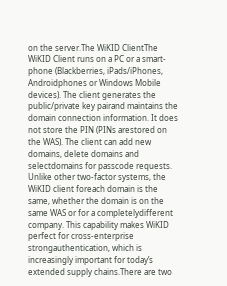on the server.The WiKID ClientThe WiKID Client runs on a PC or a smart-phone (Blackberries, iPads/iPhones, Androidphones or Windows Mobile devices). The client generates the public/private key pairand maintains the domain connection information. It does not store the PIN (PINs arestored on the WAS). The client can add new domains, delete domains and selectdomains for passcode requests. Unlike other two-factor systems, the WiKID client foreach domain is the same, whether the domain is on the same WAS or for a completelydifferent company. This capability makes WiKID perfect for cross-enterprise strongauthentication, which is increasingly important for today’s extended supply chains.There are two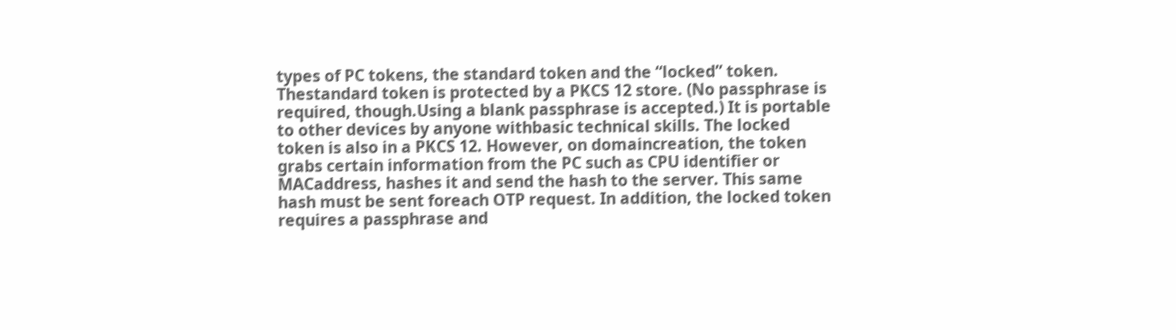types of PC tokens, the standard token and the “locked” token. Thestandard token is protected by a PKCS 12 store. (No passphrase is required, though.Using a blank passphrase is accepted.) It is portable to other devices by anyone withbasic technical skills. The locked token is also in a PKCS 12. However, on domaincreation, the token grabs certain information from the PC such as CPU identifier or MACaddress, hashes it and send the hash to the server. This same hash must be sent foreach OTP request. In addition, the locked token requires a passphrase and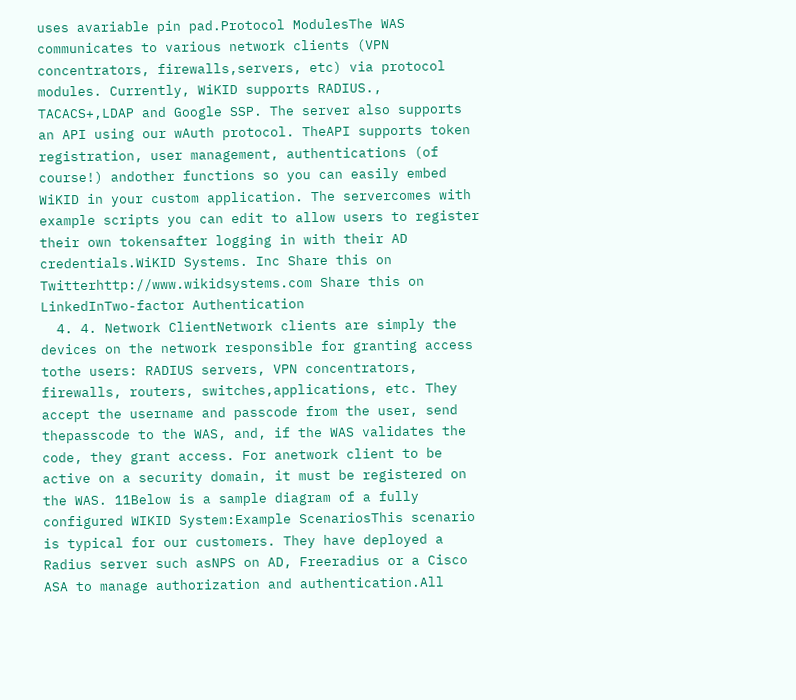uses avariable pin pad.Protocol ModulesThe WAS communicates to various network clients (VPN concentrators, firewalls,servers, etc) via protocol modules. Currently, WiKID supports RADIUS., TACACS+,LDAP and Google SSP. The server also supports an API using our wAuth protocol. TheAPI supports token registration, user management, authentications (of course!) andother functions so you can easily embed WiKID in your custom application. The servercomes with example scripts you can edit to allow users to register their own tokensafter logging in with their AD credentials.WiKID Systems. Inc Share this on Twitterhttp://www.wikidsystems.com Share this on LinkedInTwo-factor Authentication
  4. 4. Network ClientNetwork clients are simply the devices on the network responsible for granting access tothe users: RADIUS servers, VPN concentrators, firewalls, routers, switches,applications, etc. They accept the username and passcode from the user, send thepasscode to the WAS, and, if the WAS validates the code, they grant access. For anetwork client to be active on a security domain, it must be registered on the WAS. 11Below is a sample diagram of a fully configured WIKID System:Example ScenariosThis scenario is typical for our customers. They have deployed a Radius server such asNPS on AD, Freeradius or a Cisco ASA to manage authorization and authentication.All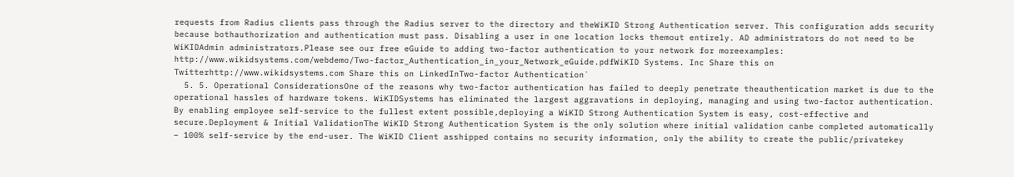requests from Radius clients pass through the Radius server to the directory and theWiKID Strong Authentication server. This configuration adds security because bothauthorization and authentication must pass. Disabling a user in one location locks themout entirely. AD administrators do not need to be WiKIDAdmin administrators.Please see our free eGuide to adding two-factor authentication to your network for moreexamples: http://www.wikidsystems.com/webdemo/Two-factor_Authentication_in_your_Network_eGuide.pdfWiKID Systems. Inc Share this on Twitterhttp://www.wikidsystems.com Share this on LinkedInTwo-factor Authentication`
  5. 5. Operational ConsiderationsOne of the reasons why two-factor authentication has failed to deeply penetrate theauthentication market is due to the operational hassles of hardware tokens. WiKIDSystems has eliminated the largest aggravations in deploying, managing and using two-factor authentication. By enabling employee self-service to the fullest extent possible,deploying a WiKID Strong Authentication System is easy, cost-effective and secure.Deployment & Initial ValidationThe WiKID Strong Authentication System is the only solution where initial validation canbe completed automatically – 100% self-service by the end-user. The WiKID Client asshipped contains no security information, only the ability to create the public/privatekey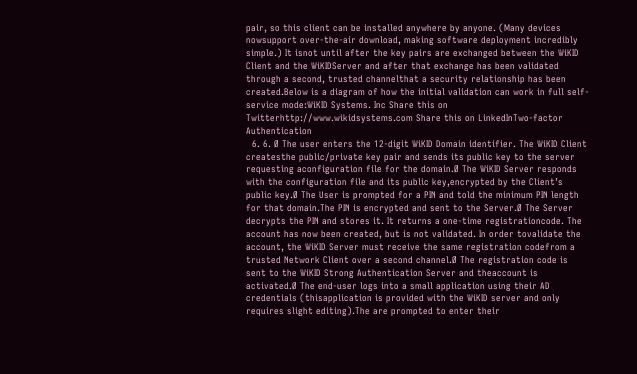pair, so this client can be installed anywhere by anyone. (Many devices nowsupport over-the-air download, making software deployment incredibly simple.) It isnot until after the key pairs are exchanged between the WiKID Client and the WiKIDServer and after that exchange has been validated through a second, trusted channelthat a security relationship has been created.Below is a diagram of how the initial validation can work in full self-service mode:WiKID Systems. Inc Share this on Twitterhttp://www.wikidsystems.com Share this on LinkedInTwo-factor Authentication
  6. 6. Ø The user enters the 12-digit WiKID Domain identifier. The WiKID Client createsthe public/private key pair and sends its public key to the server requesting aconfiguration file for the domain.Ø The WiKID Server responds with the configuration file and its public key,encrypted by the Client’s public key.Ø The User is prompted for a PIN and told the minimum PIN length for that domain.The PIN is encrypted and sent to the Server.Ø The Server decrypts the PIN and stores it. It returns a one-time registrationcode. The account has now been created, but is not validated. In order tovalidate the account, the WiKID Server must receive the same registration codefrom a trusted Network Client over a second channel.Ø The registration code is sent to the WiKID Strong Authentication Server and theaccount is activated.Ø The end-user logs into a small application using their AD credentials (thisapplication is provided with the WiKID server and only requires slight editing).The are prompted to enter their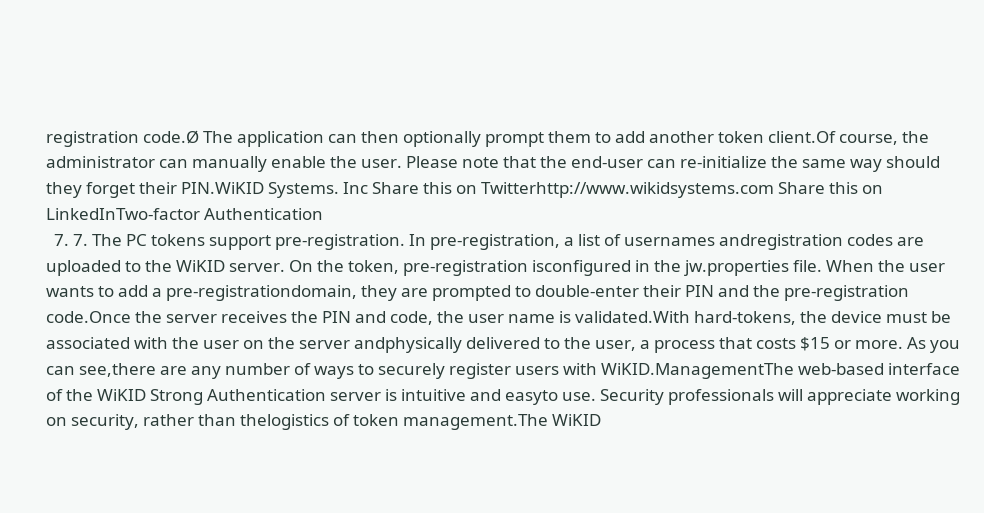registration code.Ø The application can then optionally prompt them to add another token client.Of course, the administrator can manually enable the user. Please note that the end-user can re-initialize the same way should they forget their PIN.WiKID Systems. Inc Share this on Twitterhttp://www.wikidsystems.com Share this on LinkedInTwo-factor Authentication
  7. 7. The PC tokens support pre-registration. In pre-registration, a list of usernames andregistration codes are uploaded to the WiKID server. On the token, pre-registration isconfigured in the jw.properties file. When the user wants to add a pre-registrationdomain, they are prompted to double-enter their PIN and the pre-registration code.Once the server receives the PIN and code, the user name is validated.With hard-tokens, the device must be associated with the user on the server andphysically delivered to the user, a process that costs $15 or more. As you can see,there are any number of ways to securely register users with WiKID.ManagementThe web-based interface of the WiKID Strong Authentication server is intuitive and easyto use. Security professionals will appreciate working on security, rather than thelogistics of token management.The WiKID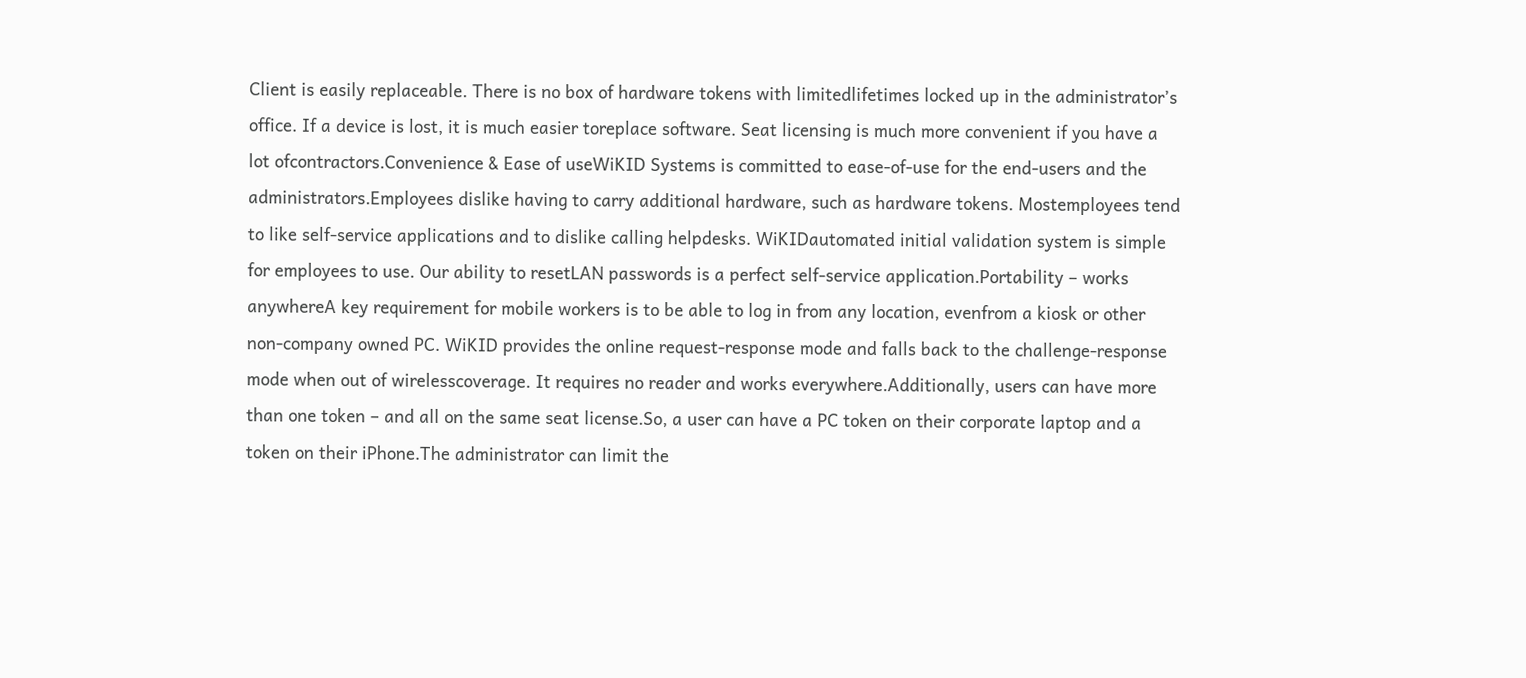Client is easily replaceable. There is no box of hardware tokens with limitedlifetimes locked up in the administrator’s office. If a device is lost, it is much easier toreplace software. Seat licensing is much more convenient if you have a lot ofcontractors.Convenience & Ease of useWiKID Systems is committed to ease-of-use for the end-users and the administrators.Employees dislike having to carry additional hardware, such as hardware tokens. Mostemployees tend to like self-service applications and to dislike calling helpdesks. WiKIDautomated initial validation system is simple for employees to use. Our ability to resetLAN passwords is a perfect self-service application.Portability – works anywhereA key requirement for mobile workers is to be able to log in from any location, evenfrom a kiosk or other non-company owned PC. WiKID provides the online request-response mode and falls back to the challenge-response mode when out of wirelesscoverage. It requires no reader and works everywhere.Additionally, users can have more than one token – and all on the same seat license.So, a user can have a PC token on their corporate laptop and a token on their iPhone.The administrator can limit the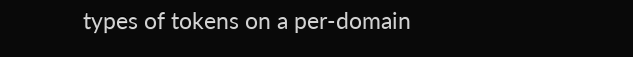types of tokens on a per-domain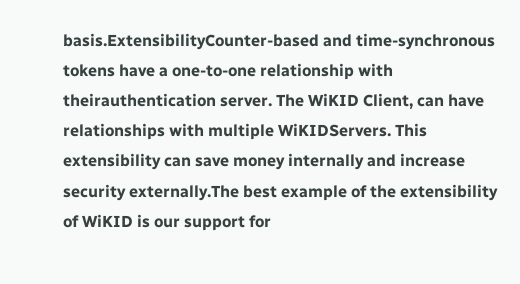basis.ExtensibilityCounter-based and time-synchronous tokens have a one-to-one relationship with theirauthentication server. The WiKID Client, can have relationships with multiple WiKIDServers. This extensibility can save money internally and increase security externally.The best example of the extensibility of WiKID is our support for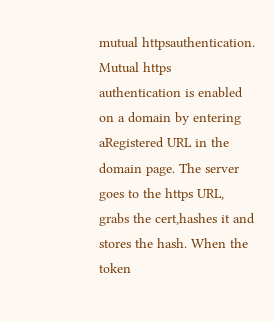mutual httpsauthentication. Mutual https authentication is enabled on a domain by entering aRegistered URL in the domain page. The server goes to the https URL, grabs the cert,hashes it and stores the hash. When the token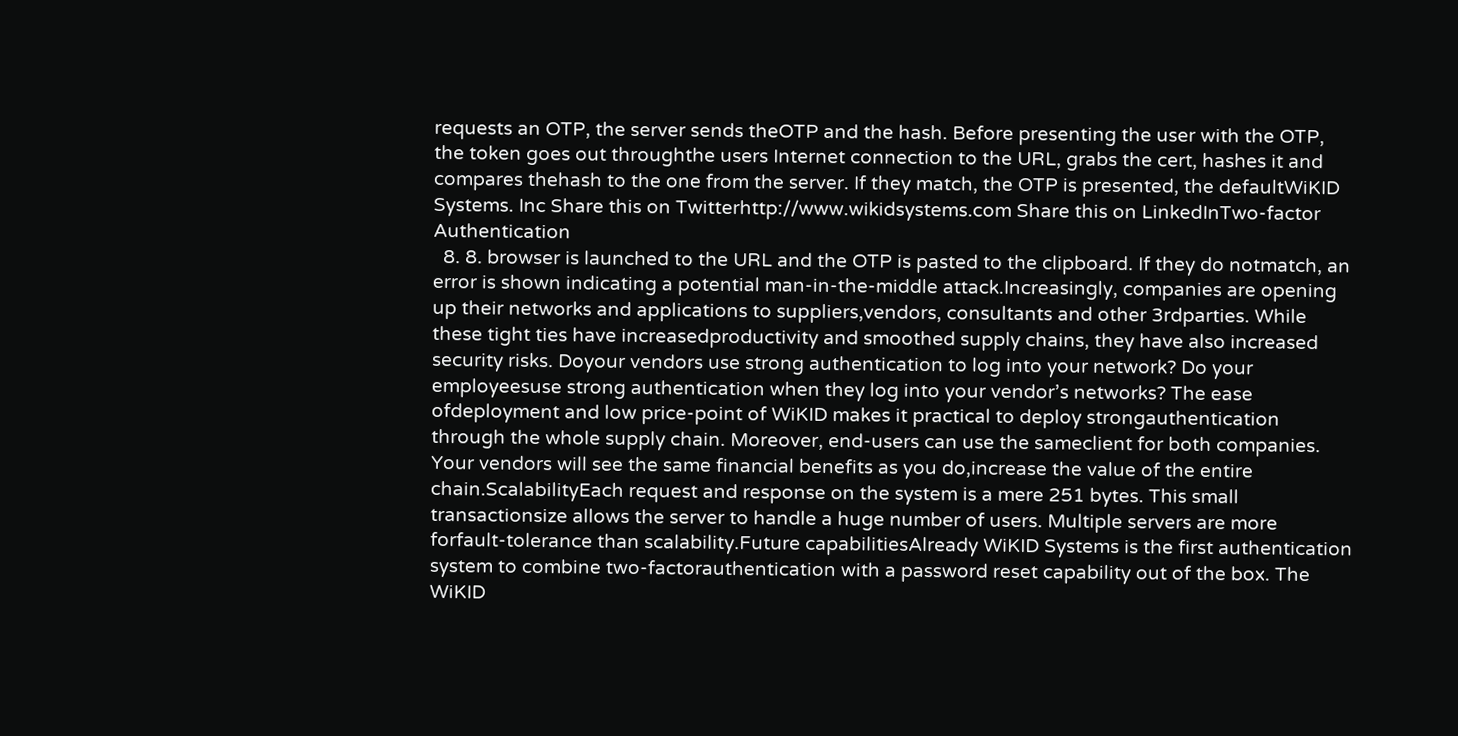requests an OTP, the server sends theOTP and the hash. Before presenting the user with the OTP, the token goes out throughthe users Internet connection to the URL, grabs the cert, hashes it and compares thehash to the one from the server. If they match, the OTP is presented, the defaultWiKID Systems. Inc Share this on Twitterhttp://www.wikidsystems.com Share this on LinkedInTwo-factor Authentication
  8. 8. browser is launched to the URL and the OTP is pasted to the clipboard. If they do notmatch, an error is shown indicating a potential man-in-the-middle attack.Increasingly, companies are opening up their networks and applications to suppliers,vendors, consultants and other 3rdparties. While these tight ties have increasedproductivity and smoothed supply chains, they have also increased security risks. Doyour vendors use strong authentication to log into your network? Do your employeesuse strong authentication when they log into your vendor’s networks? The ease ofdeployment and low price-point of WiKID makes it practical to deploy strongauthentication through the whole supply chain. Moreover, end-users can use the sameclient for both companies. Your vendors will see the same financial benefits as you do,increase the value of the entire chain.ScalabilityEach request and response on the system is a mere 251 bytes. This small transactionsize allows the server to handle a huge number of users. Multiple servers are more forfault-tolerance than scalability.Future capabilitiesAlready WiKID Systems is the first authentication system to combine two-factorauthentication with a password reset capability out of the box. The WiKID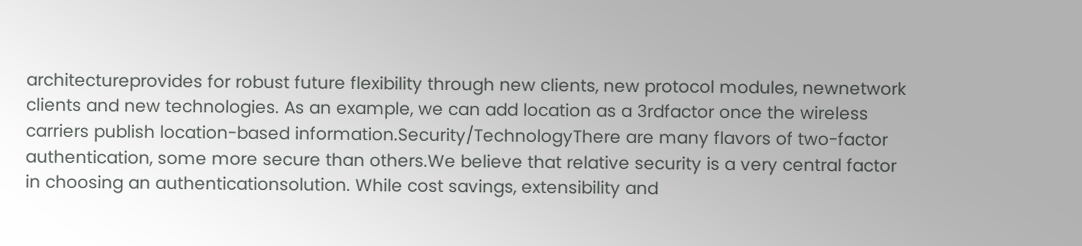architectureprovides for robust future flexibility through new clients, new protocol modules, newnetwork clients and new technologies. As an example, we can add location as a 3rdfactor once the wireless carriers publish location-based information.Security/TechnologyThere are many flavors of two-factor authentication, some more secure than others.We believe that relative security is a very central factor in choosing an authenticationsolution. While cost savings, extensibility and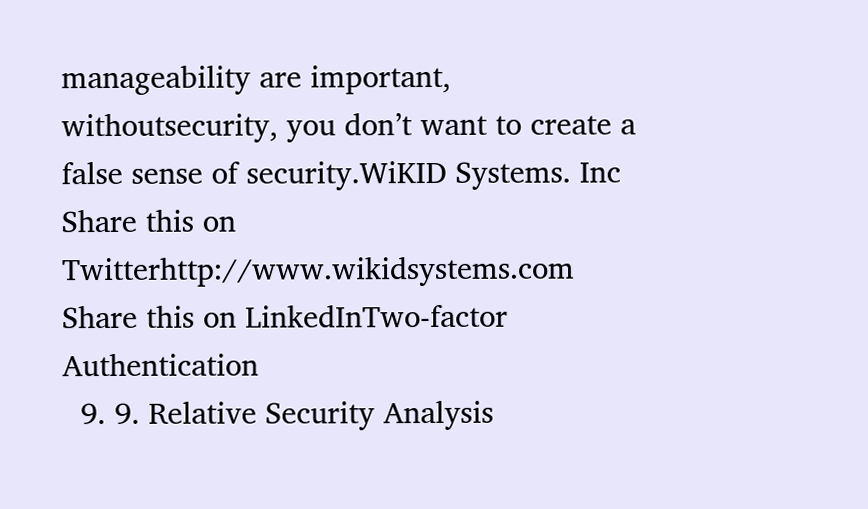manageability are important, withoutsecurity, you don’t want to create a false sense of security.WiKID Systems. Inc Share this on Twitterhttp://www.wikidsystems.com Share this on LinkedInTwo-factor Authentication
  9. 9. Relative Security Analysis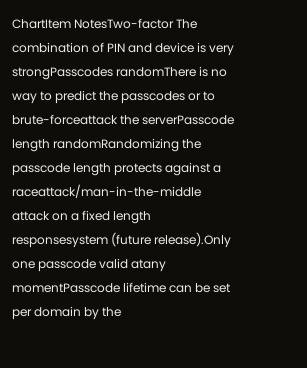ChartItem NotesTwo-factor The combination of PIN and device is very strongPasscodes randomThere is no way to predict the passcodes or to brute-forceattack the serverPasscode length randomRandomizing the passcode length protects against a raceattack/man-in-the-middle attack on a fixed length responsesystem (future release).Only one passcode valid atany momentPasscode lifetime can be set per domain by the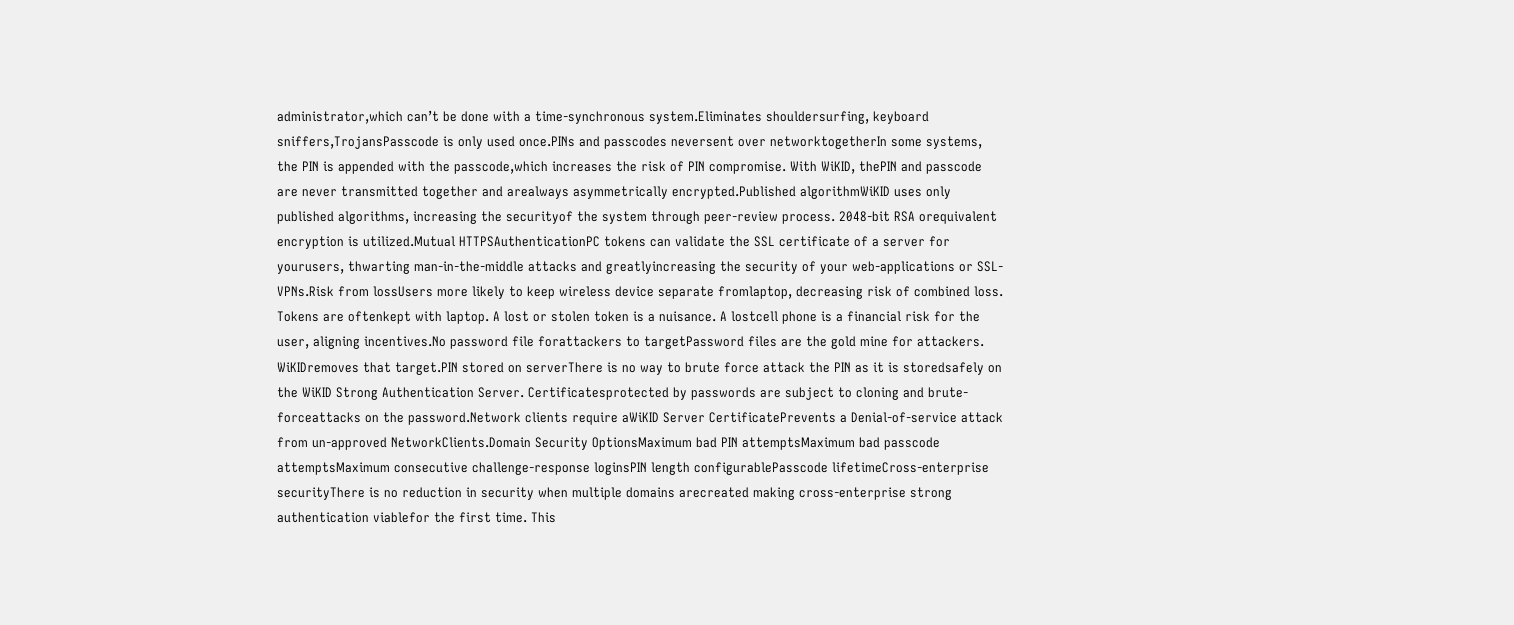administrator,which can’t be done with a time-synchronous system.Eliminates shouldersurfing, keyboard sniffers,TrojansPasscode is only used once.PINs and passcodes neversent over networktogetherIn some systems, the PIN is appended with the passcode,which increases the risk of PIN compromise. With WiKID, thePIN and passcode are never transmitted together and arealways asymmetrically encrypted.Published algorithmWiKID uses only published algorithms, increasing the securityof the system through peer-review process. 2048-bit RSA orequivalent encryption is utilized.Mutual HTTPSAuthenticationPC tokens can validate the SSL certificate of a server for yourusers, thwarting man-in-the-middle attacks and greatlyincreasing the security of your web-applications or SSL-VPNs.Risk from lossUsers more likely to keep wireless device separate fromlaptop, decreasing risk of combined loss. Tokens are oftenkept with laptop. A lost or stolen token is a nuisance. A lostcell phone is a financial risk for the user, aligning incentives.No password file forattackers to targetPassword files are the gold mine for attackers. WiKIDremoves that target.PIN stored on serverThere is no way to brute force attack the PIN as it is storedsafely on the WiKID Strong Authentication Server. Certificatesprotected by passwords are subject to cloning and brute-forceattacks on the password.Network clients require aWiKID Server CertificatePrevents a Denial-of-service attack from un-approved NetworkClients.Domain Security OptionsMaximum bad PIN attemptsMaximum bad passcode attemptsMaximum consecutive challenge-response loginsPIN length configurablePasscode lifetimeCross-enterprise securityThere is no reduction in security when multiple domains arecreated making cross-enterprise strong authentication viablefor the first time. This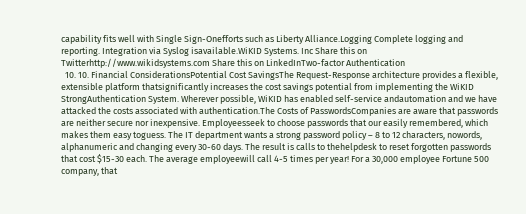capability fits well with Single Sign-Onefforts such as Liberty Alliance.Logging Complete logging and reporting. Integration via Syslog isavailable.WiKID Systems. Inc Share this on Twitterhttp://www.wikidsystems.com Share this on LinkedInTwo-factor Authentication
  10. 10. Financial ConsiderationsPotential Cost SavingsThe Request-Response architecture provides a flexible, extensible platform thatsignificantly increases the cost savings potential from implementing the WiKID StrongAuthentication System. Wherever possible, WiKID has enabled self-service andautomation and we have attacked the costs associated with authentication.The Costs of PasswordsCompanies are aware that passwords are neither secure nor inexpensive. Employeesseek to choose passwords that our easily remembered, which makes them easy toguess. The IT department wants a strong password policy – 8 to 12 characters, nowords, alphanumeric and changing every 30-60 days. The result is calls to thehelpdesk to reset forgotten passwords that cost $15-30 each. The average employeewill call 4-5 times per year! For a 30,000 employee Fortune 500 company, that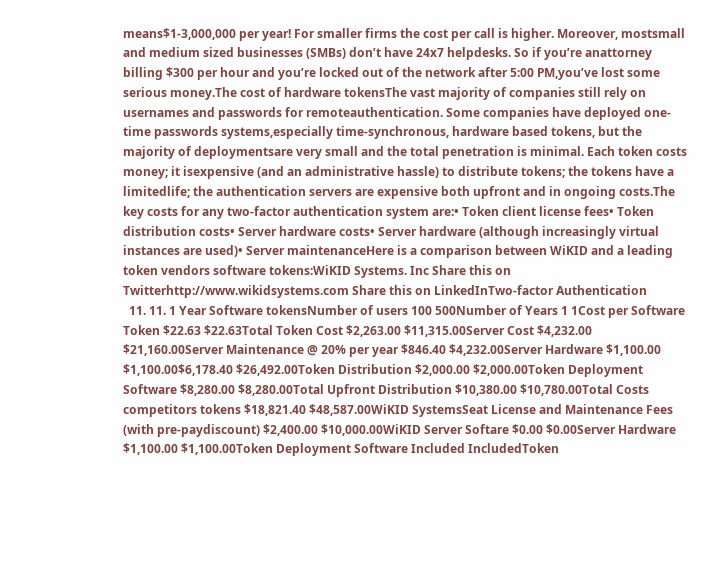means$1-3,000,000 per year! For smaller firms the cost per call is higher. Moreover, mostsmall and medium sized businesses (SMBs) don’t have 24x7 helpdesks. So if you’re anattorney billing $300 per hour and you’re locked out of the network after 5:00 PM,you’ve lost some serious money.The cost of hardware tokensThe vast majority of companies still rely on usernames and passwords for remoteauthentication. Some companies have deployed one-time passwords systems,especially time-synchronous, hardware based tokens, but the majority of deploymentsare very small and the total penetration is minimal. Each token costs money; it isexpensive (and an administrative hassle) to distribute tokens; the tokens have a limitedlife; the authentication servers are expensive both upfront and in ongoing costs.The key costs for any two-factor authentication system are:• Token client license fees• Token distribution costs• Server hardware costs• Server hardware (although increasingly virtual instances are used)• Server maintenanceHere is a comparison between WiKID and a leading token vendors software tokens:WiKID Systems. Inc Share this on Twitterhttp://www.wikidsystems.com Share this on LinkedInTwo-factor Authentication
  11. 11. 1 Year Software tokensNumber of users 100 500Number of Years 1 1Cost per Software Token $22.63 $22.63Total Token Cost $2,263.00 $11,315.00Server Cost $4,232.00 $21,160.00Server Maintenance @ 20% per year $846.40 $4,232.00Server Hardware $1,100.00 $1,100.00$6,178.40 $26,492.00Token Distribution $2,000.00 $2,000.00Token Deployment Software $8,280.00 $8,280.00Total Upfront Distribution $10,380.00 $10,780.00Total Costs competitors tokens $18,821.40 $48,587.00WiKID SystemsSeat License and Maintenance Fees (with pre-paydiscount) $2,400.00 $10,000.00WiKID Server Softare $0.00 $0.00Server Hardware $1,100.00 $1,100.00Token Deployment Software Included IncludedToken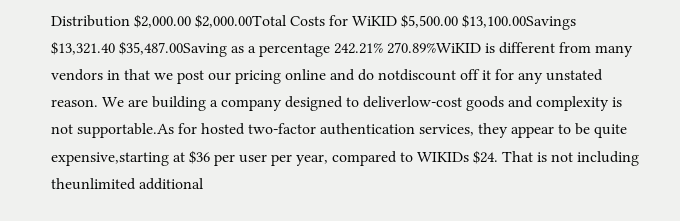Distribution $2,000.00 $2,000.00Total Costs for WiKID $5,500.00 $13,100.00Savings $13,321.40 $35,487.00Saving as a percentage 242.21% 270.89%WiKID is different from many vendors in that we post our pricing online and do notdiscount off it for any unstated reason. We are building a company designed to deliverlow-cost goods and complexity is not supportable.As for hosted two-factor authentication services, they appear to be quite expensive,starting at $36 per user per year, compared to WIKIDs $24. That is not including theunlimited additional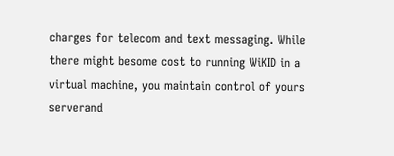charges for telecom and text messaging. While there might besome cost to running WiKID in a virtual machine, you maintain control of yours serverand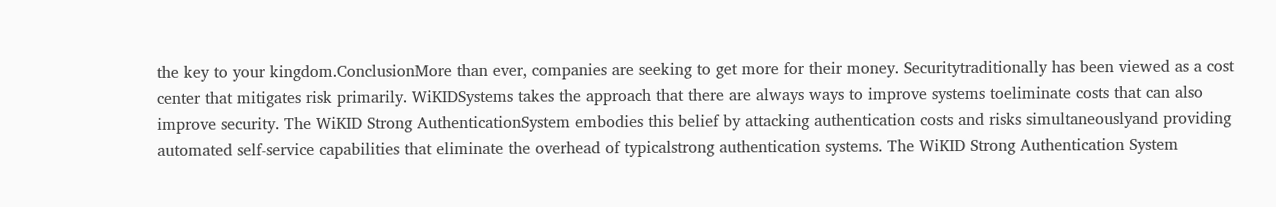the key to your kingdom.ConclusionMore than ever, companies are seeking to get more for their money. Securitytraditionally has been viewed as a cost center that mitigates risk primarily. WiKIDSystems takes the approach that there are always ways to improve systems toeliminate costs that can also improve security. The WiKID Strong AuthenticationSystem embodies this belief by attacking authentication costs and risks simultaneouslyand providing automated self-service capabilities that eliminate the overhead of typicalstrong authentication systems. The WiKID Strong Authentication System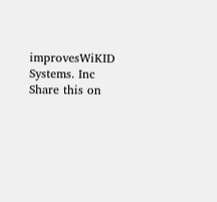improvesWiKID Systems. Inc Share this on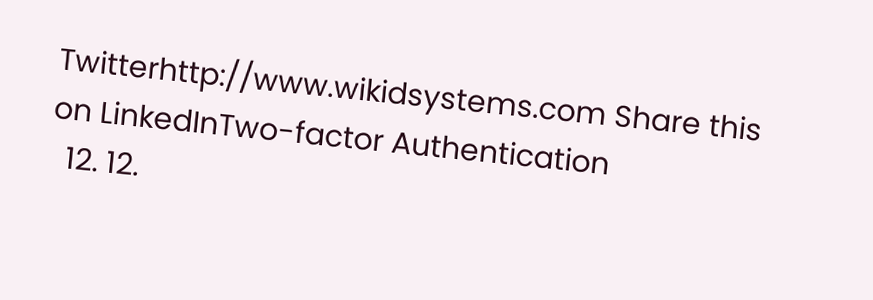Twitterhttp://www.wikidsystems.com Share this on LinkedInTwo-factor Authentication
  12. 12.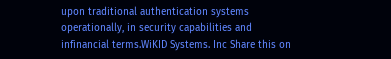upon traditional authentication systems operationally, in security capabilities and infinancial terms.WiKID Systems. Inc Share this on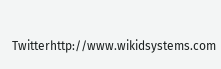Twitterhttp://www.wikidsystems.com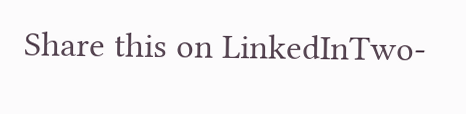Share this on LinkedInTwo-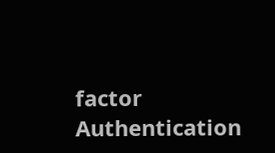factor Authentication